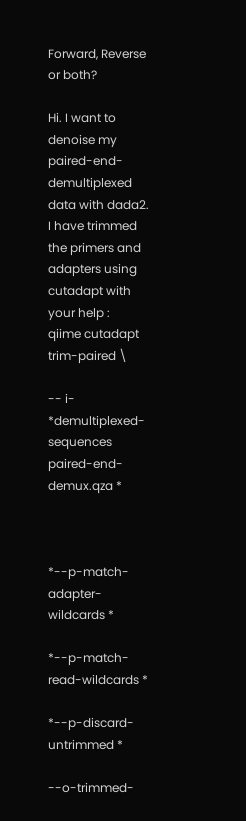Forward, Reverse or both?

Hi. I want to denoise my paired-end-demultiplexed data with dada2.
I have trimmed the primers and adapters using cutadapt with your help :
qiime cutadapt trim-paired \

-- i- *demultiplexed-sequences paired-end-demux.qza *



*--p-match-adapter-wildcards *

*--p-match-read-wildcards *

*--p-discard-untrimmed *

--o-trimmed-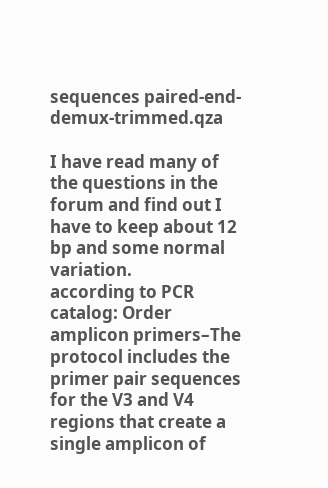sequences paired-end-demux-trimmed.qza

I have read many of the questions in the forum and find out I have to keep about 12 bp and some normal variation.
according to PCR catalog: Order amplicon primers–The protocol includes the primer pair sequences for the V3 and V4 regions that create a single amplicon of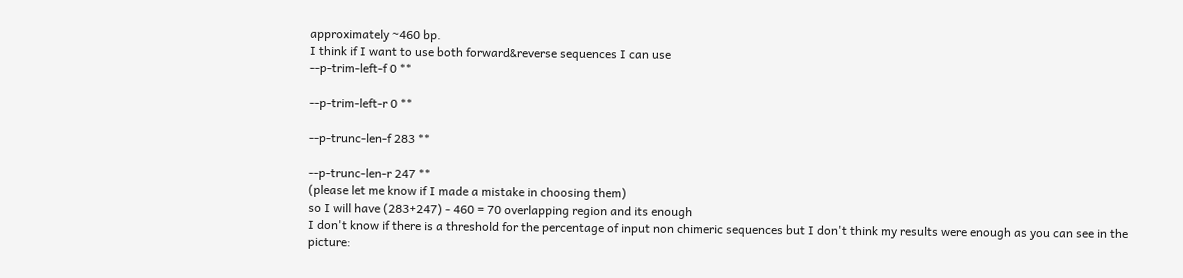approximately ~460 bp.
I think if I want to use both forward&reverse sequences I can use
--p-trim-left-f 0 **

--p-trim-left-r 0 **

--p-trunc-len-f 283 **

--p-trunc-len-r 247 **
(please let me know if I made a mistake in choosing them)
so I will have (283+247) - 460 = 70 overlapping region and its enough
I don't know if there is a threshold for the percentage of input non chimeric sequences but I don't think my results were enough as you can see in the picture: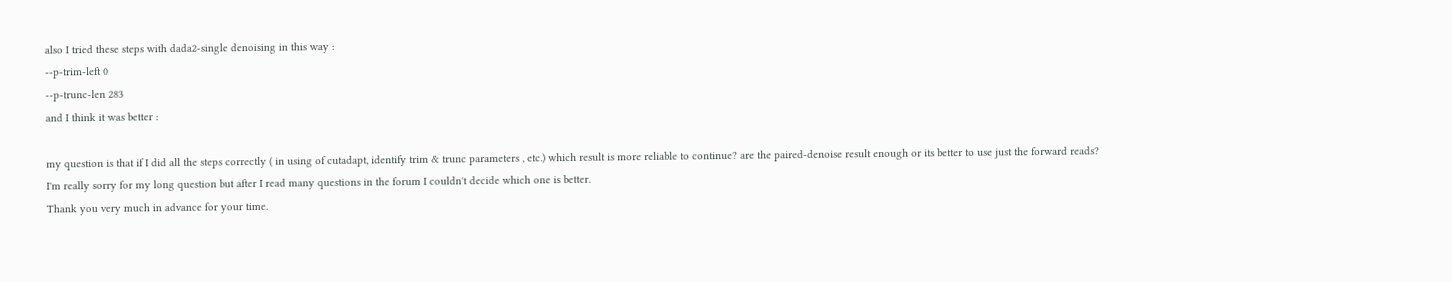also I tried these steps with dada2-single denoising in this way :
--p-trim-left 0
--p-trunc-len 283
and I think it was better :

my question is that if I did all the steps correctly ( in using of cutadapt, identify trim & trunc parameters , etc.) which result is more reliable to continue? are the paired-denoise result enough or its better to use just the forward reads?
I'm really sorry for my long question but after I read many questions in the forum I couldn't decide which one is better.
Thank you very much in advance for your time.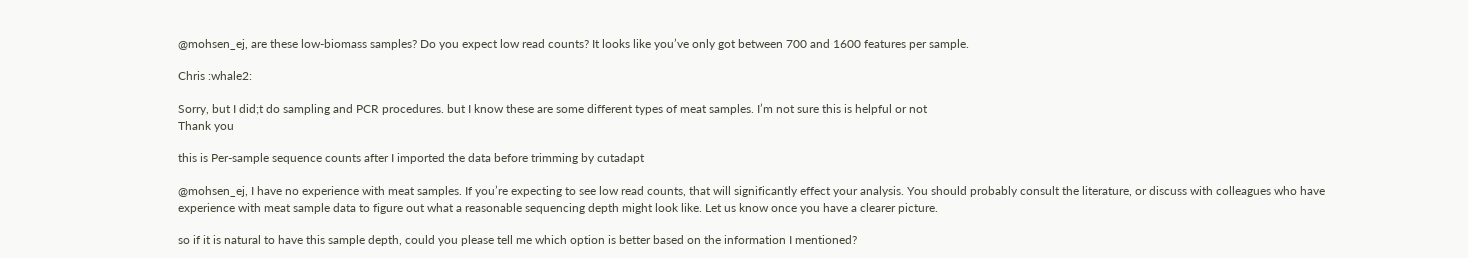@mohsen_ej, are these low-biomass samples? Do you expect low read counts? It looks like you’ve only got between 700 and 1600 features per sample.

Chris :whale2:

Sorry, but I did;t do sampling and PCR procedures. but I know these are some different types of meat samples. I’m not sure this is helpful or not
Thank you

this is Per-sample sequence counts after I imported the data before trimming by cutadapt

@mohsen_ej, I have no experience with meat samples. If you’re expecting to see low read counts, that will significantly effect your analysis. You should probably consult the literature, or discuss with colleagues who have experience with meat sample data to figure out what a reasonable sequencing depth might look like. Let us know once you have a clearer picture.

so if it is natural to have this sample depth, could you please tell me which option is better based on the information I mentioned?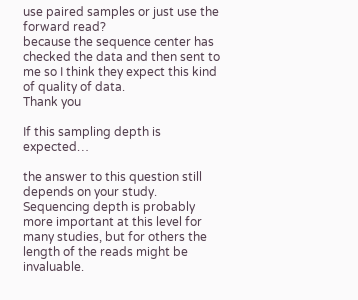use paired samples or just use the forward read?
because the sequence center has checked the data and then sent to me so I think they expect this kind of quality of data.
Thank you

If this sampling depth is expected…

the answer to this question still depends on your study. Sequencing depth is probably more important at this level for many studies, but for others the length of the reads might be invaluable.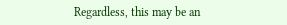Regardless, this may be an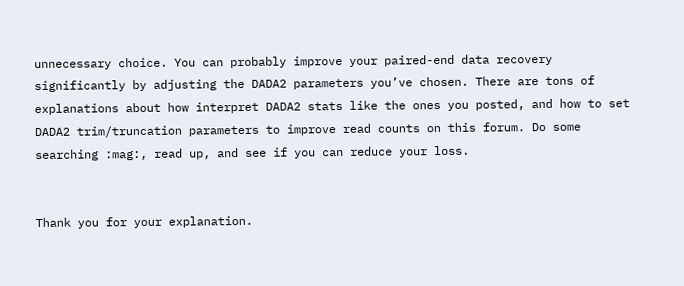unnecessary choice. You can probably improve your paired-end data recovery significantly by adjusting the DADA2 parameters you’ve chosen. There are tons of explanations about how interpret DADA2 stats like the ones you posted, and how to set DADA2 trim/truncation parameters to improve read counts on this forum. Do some searching :mag:, read up, and see if you can reduce your loss.


Thank you for your explanation.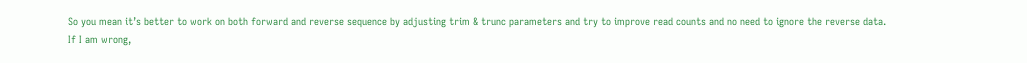So you mean it’s better to work on both forward and reverse sequence by adjusting trim & trunc parameters and try to improve read counts and no need to ignore the reverse data.
If I am wrong,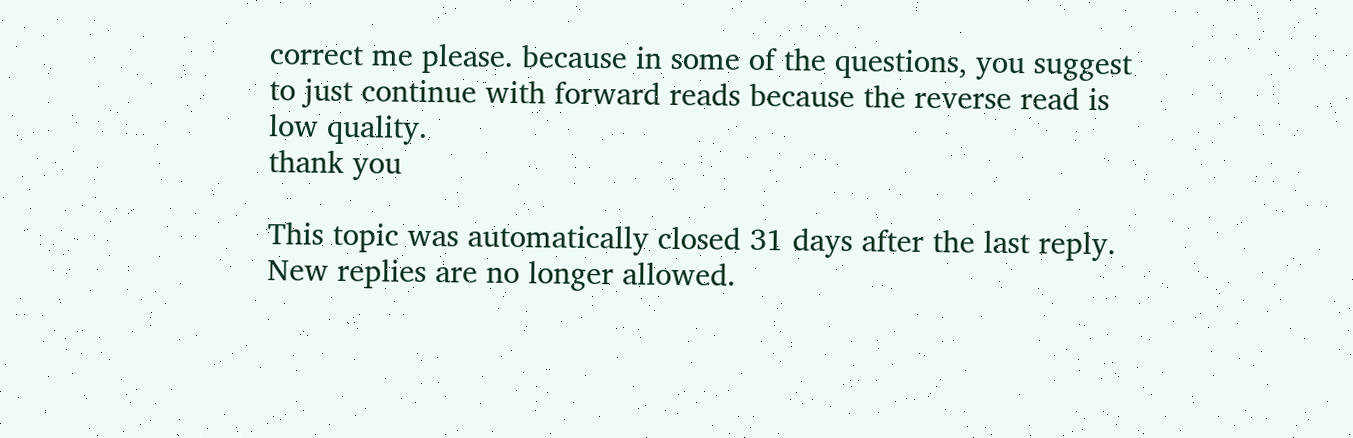correct me please. because in some of the questions, you suggest to just continue with forward reads because the reverse read is low quality.
thank you

This topic was automatically closed 31 days after the last reply. New replies are no longer allowed.